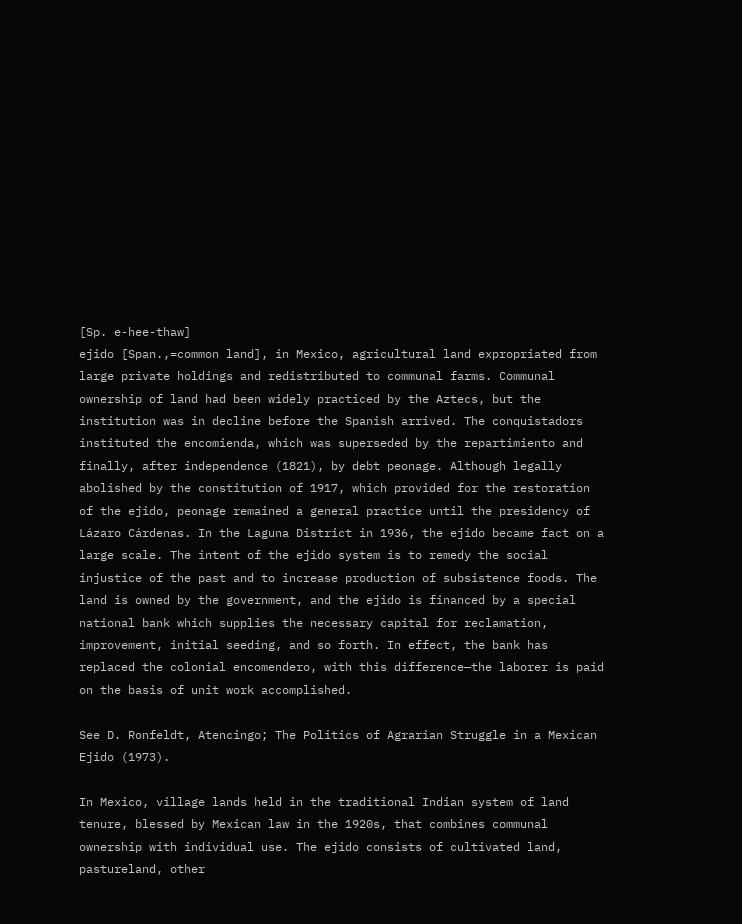[Sp. e-hee-thaw]
ejido [Span.,=common land], in Mexico, agricultural land expropriated from large private holdings and redistributed to communal farms. Communal ownership of land had been widely practiced by the Aztecs, but the institution was in decline before the Spanish arrived. The conquistadors instituted the encomienda, which was superseded by the repartimiento and finally, after independence (1821), by debt peonage. Although legally abolished by the constitution of 1917, which provided for the restoration of the ejido, peonage remained a general practice until the presidency of Lázaro Cárdenas. In the Laguna District in 1936, the ejido became fact on a large scale. The intent of the ejido system is to remedy the social injustice of the past and to increase production of subsistence foods. The land is owned by the government, and the ejido is financed by a special national bank which supplies the necessary capital for reclamation, improvement, initial seeding, and so forth. In effect, the bank has replaced the colonial encomendero, with this difference—the laborer is paid on the basis of unit work accomplished.

See D. Ronfeldt, Atencingo; The Politics of Agrarian Struggle in a Mexican Ejido (1973).

In Mexico, village lands held in the traditional Indian system of land tenure, blessed by Mexican law in the 1920s, that combines communal ownership with individual use. The ejido consists of cultivated land, pastureland, other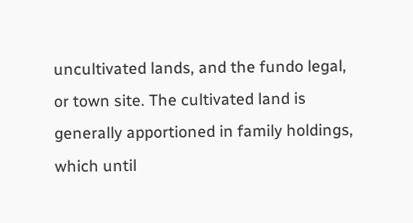uncultivated lands, and the fundo legal, or town site. The cultivated land is generally apportioned in family holdings, which until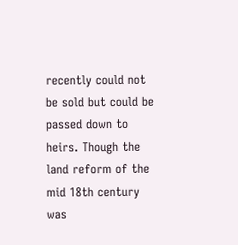recently could not be sold but could be passed down to heirs. Though the land reform of the mid 18th century was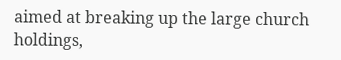aimed at breaking up the large church holdings,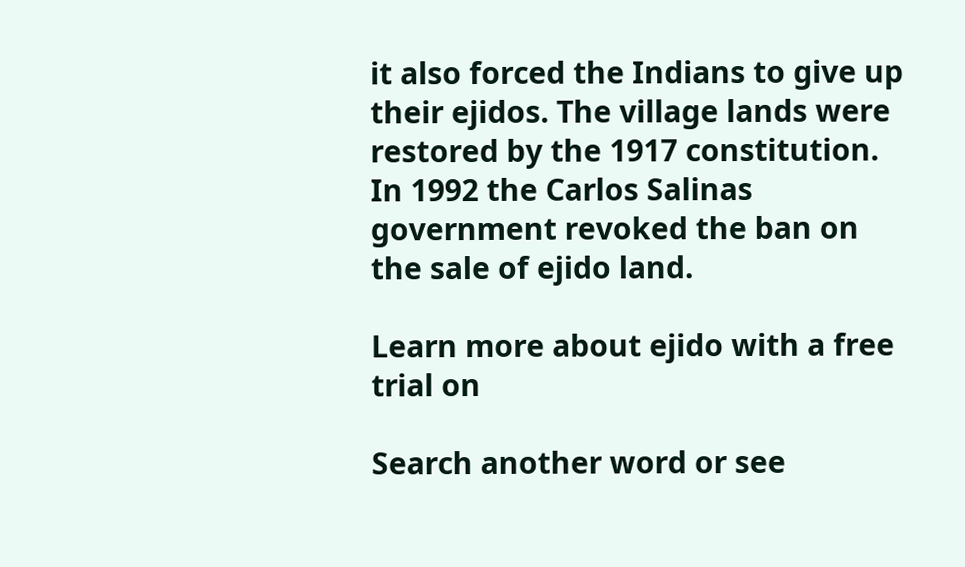it also forced the Indians to give up their ejidos. The village lands were restored by the 1917 constitution. In 1992 the Carlos Salinas government revoked the ban on the sale of ejido land.

Learn more about ejido with a free trial on

Search another word or see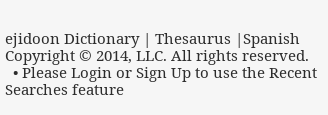ejidoon Dictionary | Thesaurus |Spanish
Copyright © 2014, LLC. All rights reserved.
  • Please Login or Sign Up to use the Recent Searches feature